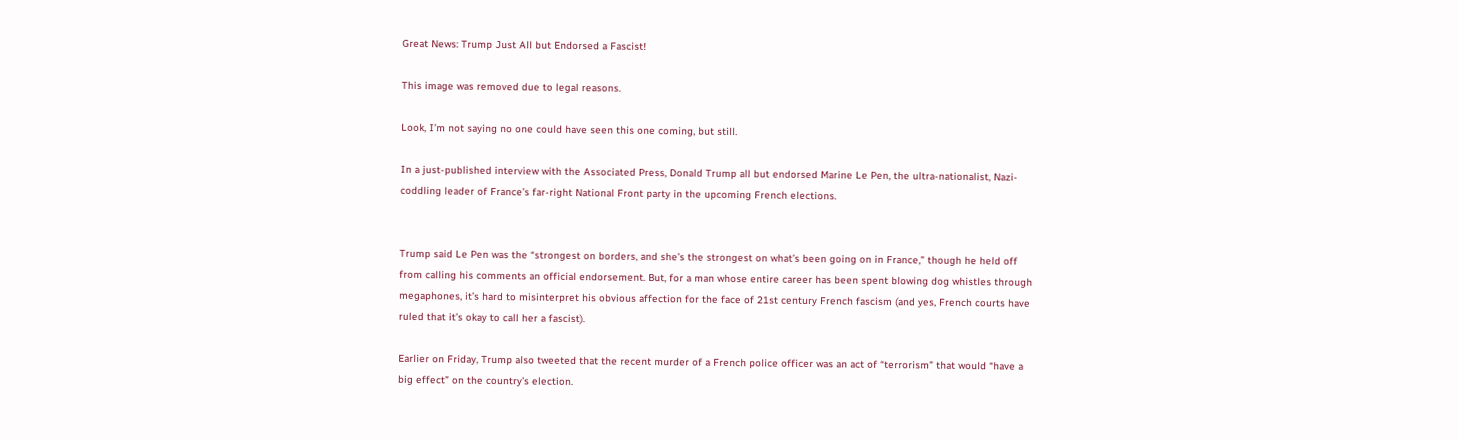Great News: Trump Just All but Endorsed a Fascist!

This image was removed due to legal reasons.

Look, I’m not saying no one could have seen this one coming, but still.

In a just-published interview with the Associated Press, Donald Trump all but endorsed Marine Le Pen, the ultra-nationalist, Nazi-coddling leader of France’s far-right National Front party in the upcoming French elections.


Trump said Le Pen was the “strongest on borders, and she’s the strongest on what’s been going on in France,” though he held off from calling his comments an official endorsement. But, for a man whose entire career has been spent blowing dog whistles through megaphones, it’s hard to misinterpret his obvious affection for the face of 21st century French fascism (and yes, French courts have ruled that it’s okay to call her a fascist).

Earlier on Friday, Trump also tweeted that the recent murder of a French police officer was an act of “terrorism” that would “have a big effect” on the country’s election.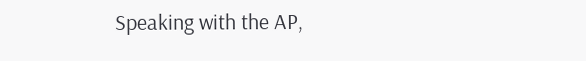Speaking with the AP,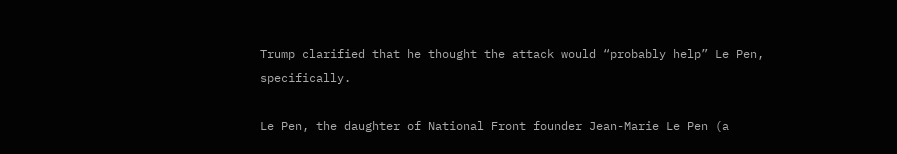Trump clarified that he thought the attack would “probably help” Le Pen, specifically.

Le Pen, the daughter of National Front founder Jean-Marie Le Pen (a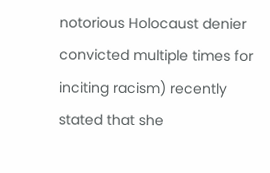notorious Holocaust denier convicted multiple times for inciting racism) recently stated that she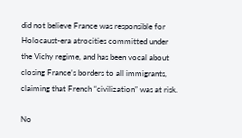did not believe France was responsible for Holocaust-era atrocities committed under the Vichy regime, and has been vocal about closing France’s borders to all immigrants, claiming that French “civilization” was at risk.

No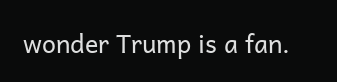wonder Trump is a fan.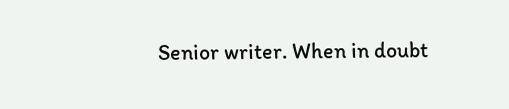Senior writer. When in doubt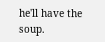he'll have the soup.